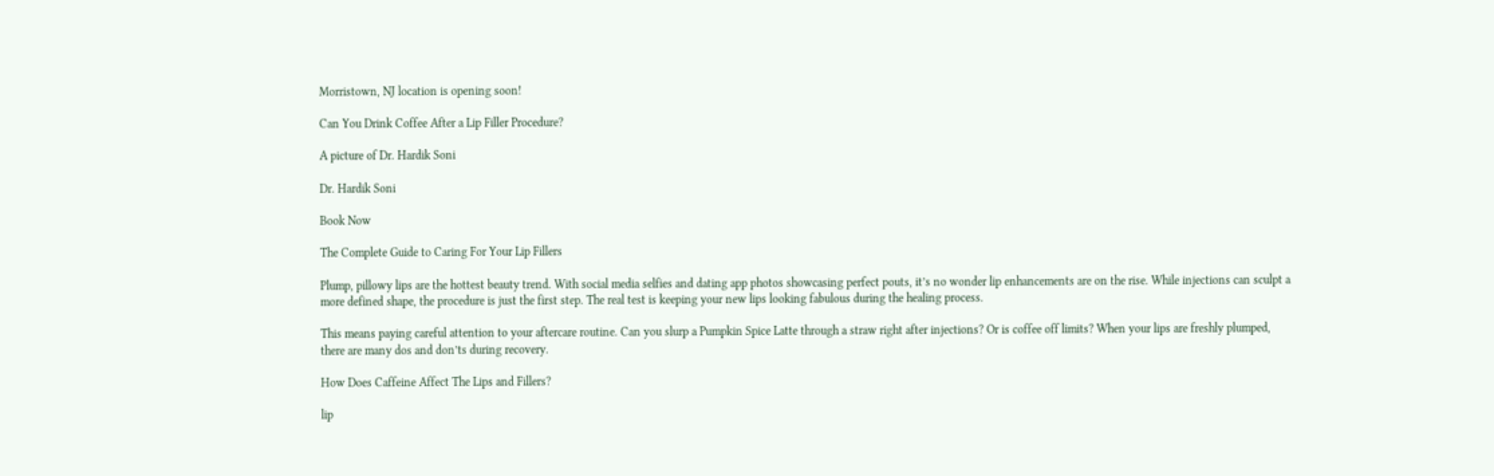Morristown, NJ location is opening soon!

Can You Drink Coffee After a Lip Filler Procedure?

A picture of Dr. Hardik Soni

Dr. Hardik Soni

Book Now

The Complete Guide to Caring For Your Lip Fillers

Plump, pillowy lips are the hottest beauty trend. With social media selfies and dating app photos showcasing perfect pouts, it’s no wonder lip enhancements are on the rise. While injections can sculpt a more defined shape, the procedure is just the first step. The real test is keeping your new lips looking fabulous during the healing process.

This means paying careful attention to your aftercare routine. Can you slurp a Pumpkin Spice Latte through a straw right after injections? Or is coffee off limits? When your lips are freshly plumped, there are many dos and don’ts during recovery.

How Does Caffeine Affect The Lips and Fillers?

lip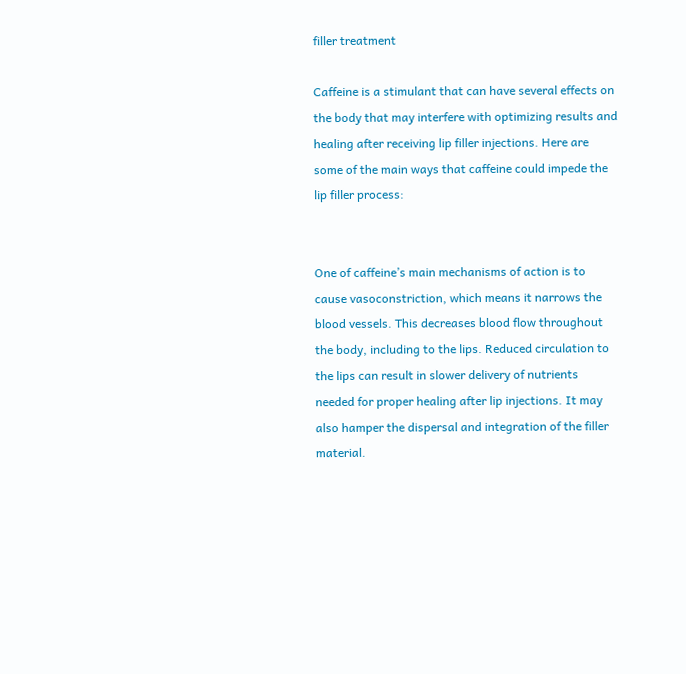filler treatment

Caffeine is a stimulant that can have several effects on the body that may interfere with optimizing results and healing after receiving lip filler injections. Here are some of the main ways that caffeine could impede the lip filler process:


One of caffeine’s main mechanisms of action is to cause vasoconstriction, which means it narrows the blood vessels. This decreases blood flow throughout the body, including to the lips. Reduced circulation to the lips can result in slower delivery of nutrients needed for proper healing after lip injections. It may also hamper the dispersal and integration of the filler material.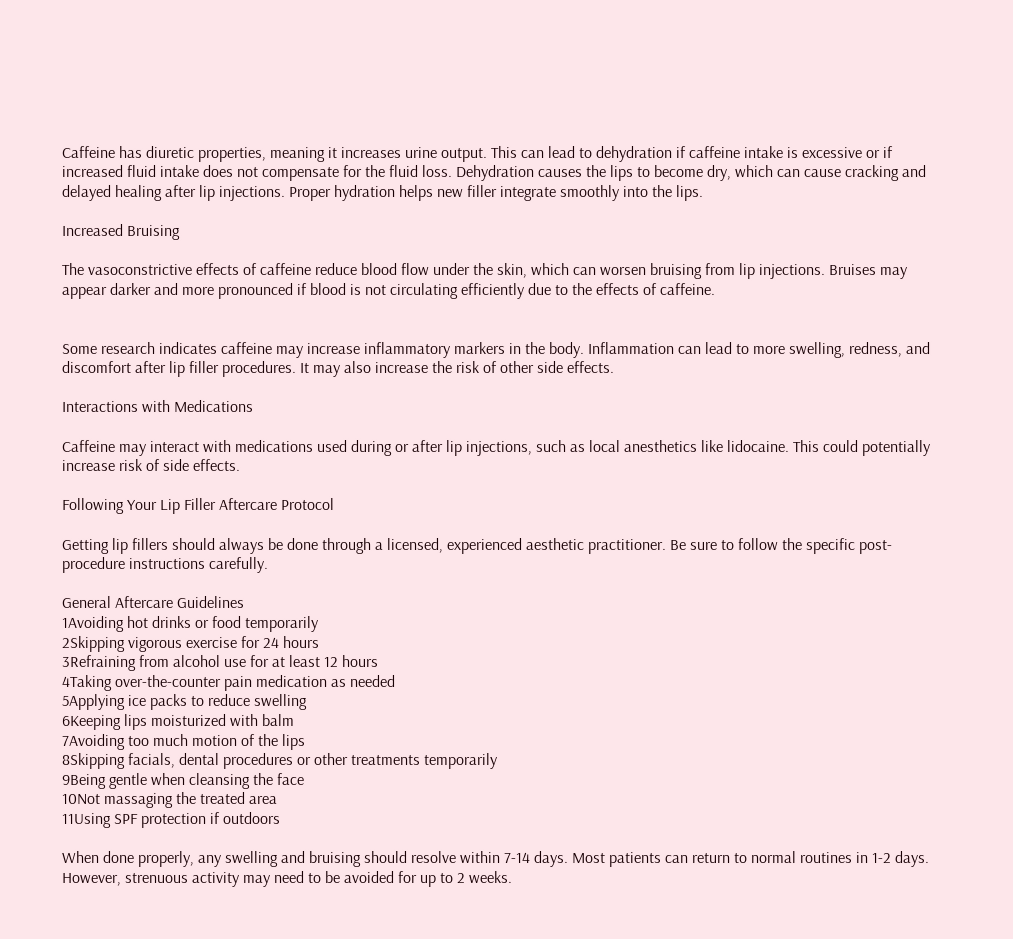Caffeine has diuretic properties, meaning it increases urine output. This can lead to dehydration if caffeine intake is excessive or if increased fluid intake does not compensate for the fluid loss. Dehydration causes the lips to become dry, which can cause cracking and delayed healing after lip injections. Proper hydration helps new filler integrate smoothly into the lips.

Increased Bruising

The vasoconstrictive effects of caffeine reduce blood flow under the skin, which can worsen bruising from lip injections. Bruises may appear darker and more pronounced if blood is not circulating efficiently due to the effects of caffeine.


Some research indicates caffeine may increase inflammatory markers in the body. Inflammation can lead to more swelling, redness, and discomfort after lip filler procedures. It may also increase the risk of other side effects.

Interactions with Medications

Caffeine may interact with medications used during or after lip injections, such as local anesthetics like lidocaine. This could potentially increase risk of side effects.

Following Your Lip Filler Aftercare Protocol

Getting lip fillers should always be done through a licensed, experienced aesthetic practitioner. Be sure to follow the specific post-procedure instructions carefully.

General Aftercare Guidelines
1Avoiding hot drinks or food temporarily
2Skipping vigorous exercise for 24 hours
3Refraining from alcohol use for at least 12 hours
4Taking over-the-counter pain medication as needed
5Applying ice packs to reduce swelling
6Keeping lips moisturized with balm
7Avoiding too much motion of the lips
8Skipping facials, dental procedures or other treatments temporarily
9Being gentle when cleansing the face
10Not massaging the treated area
11Using SPF protection if outdoors

When done properly, any swelling and bruising should resolve within 7-14 days. Most patients can return to normal routines in 1-2 days. However, strenuous activity may need to be avoided for up to 2 weeks.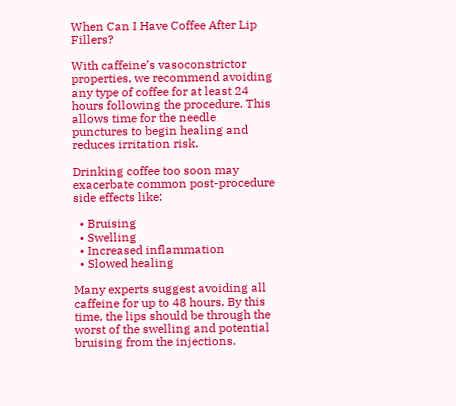When Can I Have Coffee After Lip Fillers?

With caffeine’s vasoconstrictor properties, we recommend avoiding any type of coffee for at least 24 hours following the procedure. This allows time for the needle punctures to begin healing and reduces irritation risk.

Drinking coffee too soon may exacerbate common post-procedure side effects like:

  • Bruising
  • Swelling
  • Increased inflammation
  • Slowed healing

Many experts suggest avoiding all caffeine for up to 48 hours. By this time, the lips should be through the worst of the swelling and potential bruising from the injections.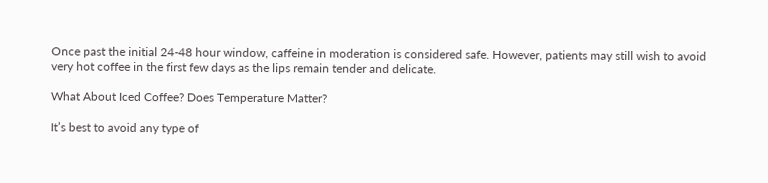Once past the initial 24-48 hour window, caffeine in moderation is considered safe. However, patients may still wish to avoid very hot coffee in the first few days as the lips remain tender and delicate.

What About Iced Coffee? Does Temperature Matter?

It’s best to avoid any type of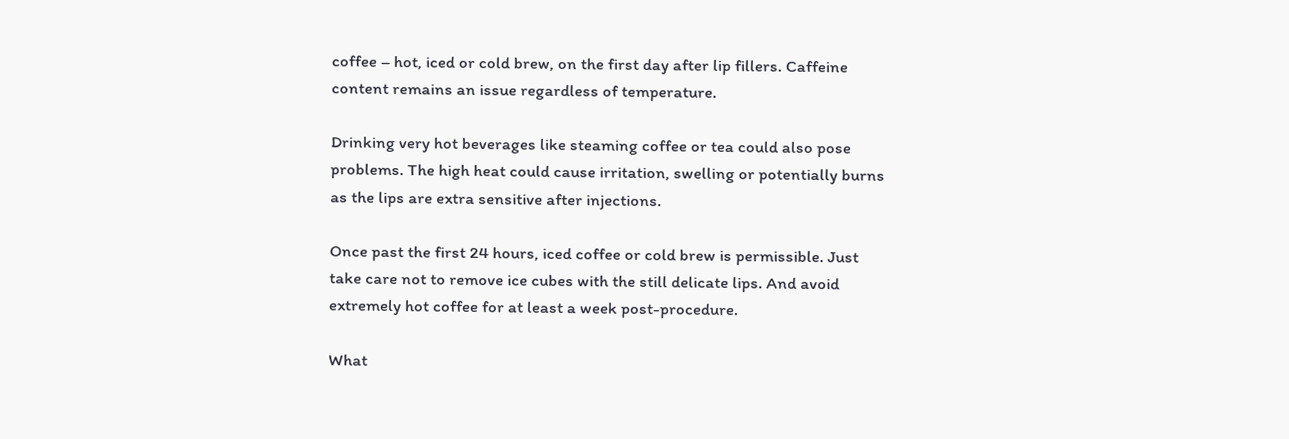coffee – hot, iced or cold brew, on the first day after lip fillers. Caffeine content remains an issue regardless of temperature.

Drinking very hot beverages like steaming coffee or tea could also pose problems. The high heat could cause irritation, swelling or potentially burns as the lips are extra sensitive after injections.

Once past the first 24 hours, iced coffee or cold brew is permissible. Just take care not to remove ice cubes with the still delicate lips. And avoid extremely hot coffee for at least a week post-procedure.

What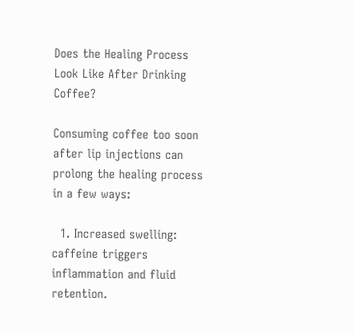Does the Healing Process Look Like After Drinking Coffee?

Consuming coffee too soon after lip injections can prolong the healing process in a few ways:

  1. Increased swelling: caffeine triggers inflammation and fluid retention.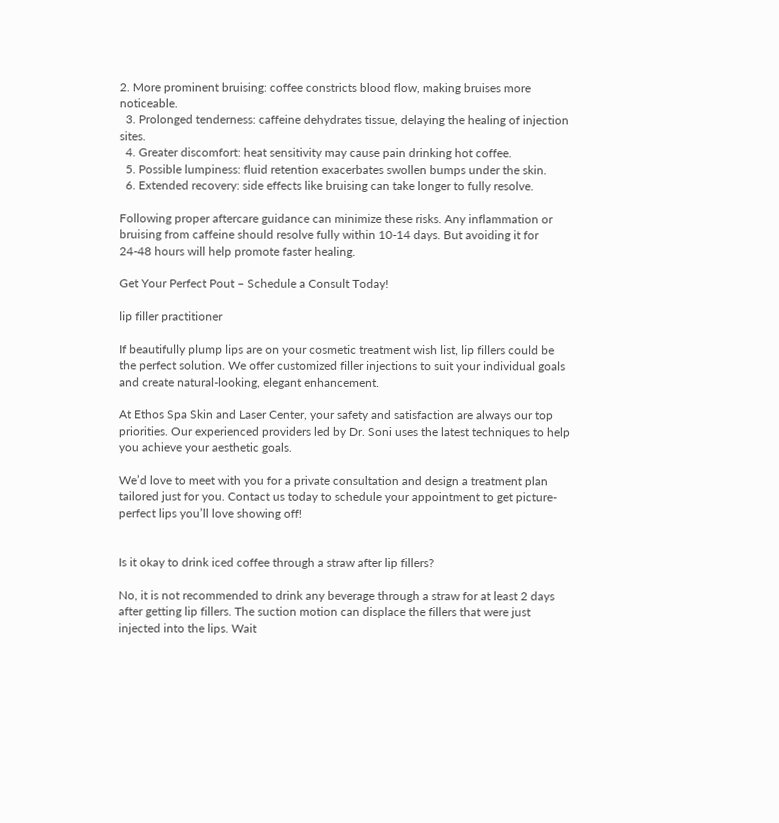2. More prominent bruising: coffee constricts blood flow, making bruises more noticeable.
  3. Prolonged tenderness: caffeine dehydrates tissue, delaying the healing of injection sites.
  4. Greater discomfort: heat sensitivity may cause pain drinking hot coffee.
  5. Possible lumpiness: fluid retention exacerbates swollen bumps under the skin.
  6. Extended recovery: side effects like bruising can take longer to fully resolve.

Following proper aftercare guidance can minimize these risks. Any inflammation or bruising from caffeine should resolve fully within 10-14 days. But avoiding it for 24-48 hours will help promote faster healing.

Get Your Perfect Pout – Schedule a Consult Today!

lip filler practitioner

If beautifully plump lips are on your cosmetic treatment wish list, lip fillers could be the perfect solution. We offer customized filler injections to suit your individual goals and create natural-looking, elegant enhancement.

At Ethos Spa Skin and Laser Center, your safety and satisfaction are always our top priorities. Our experienced providers led by Dr. Soni uses the latest techniques to help you achieve your aesthetic goals.

We’d love to meet with you for a private consultation and design a treatment plan tailored just for you. Contact us today to schedule your appointment to get picture-perfect lips you’ll love showing off!


Is it okay to drink iced coffee through a straw after lip fillers?

No, it is not recommended to drink any beverage through a straw for at least 2 days after getting lip fillers. The suction motion can displace the fillers that were just injected into the lips. Wait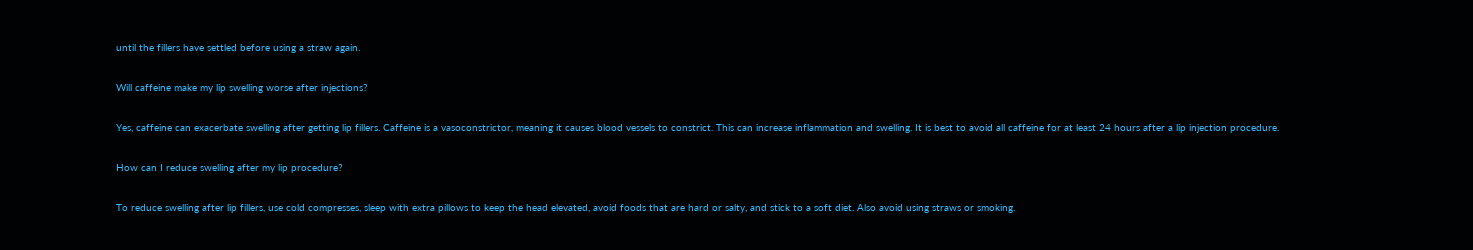until the fillers have settled before using a straw again.

Will caffeine make my lip swelling worse after injections?

Yes, caffeine can exacerbate swelling after getting lip fillers. Caffeine is a vasoconstrictor, meaning it causes blood vessels to constrict. This can increase inflammation and swelling. It is best to avoid all caffeine for at least 24 hours after a lip injection procedure.

How can I reduce swelling after my lip procedure?

To reduce swelling after lip fillers, use cold compresses, sleep with extra pillows to keep the head elevated, avoid foods that are hard or salty, and stick to a soft diet. Also avoid using straws or smoking.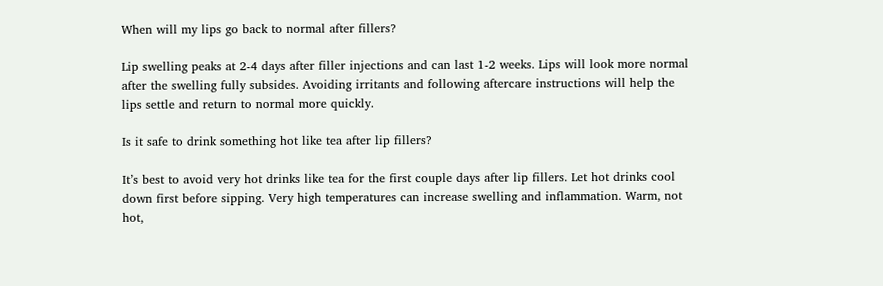When will my lips go back to normal after fillers?

Lip swelling peaks at 2-4 days after filler injections and can last 1-2 weeks. Lips will look more normal after the swelling fully subsides. Avoiding irritants and following aftercare instructions will help the lips settle and return to normal more quickly.

Is it safe to drink something hot like tea after lip fillers?

It’s best to avoid very hot drinks like tea for the first couple days after lip fillers. Let hot drinks cool down first before sipping. Very high temperatures can increase swelling and inflammation. Warm, not hot,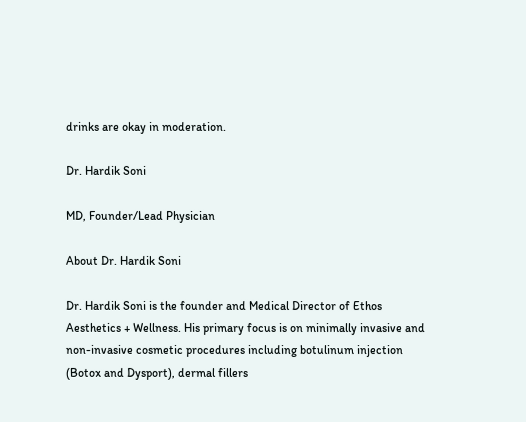drinks are okay in moderation.

Dr. Hardik Soni

MD, Founder/Lead Physician

About Dr. Hardik Soni

Dr. Hardik Soni is the founder and Medical Director of Ethos Aesthetics + Wellness. His primary focus is on minimally invasive and non-invasive cosmetic procedures including botulinum injection (Botox and Dysport), dermal fillers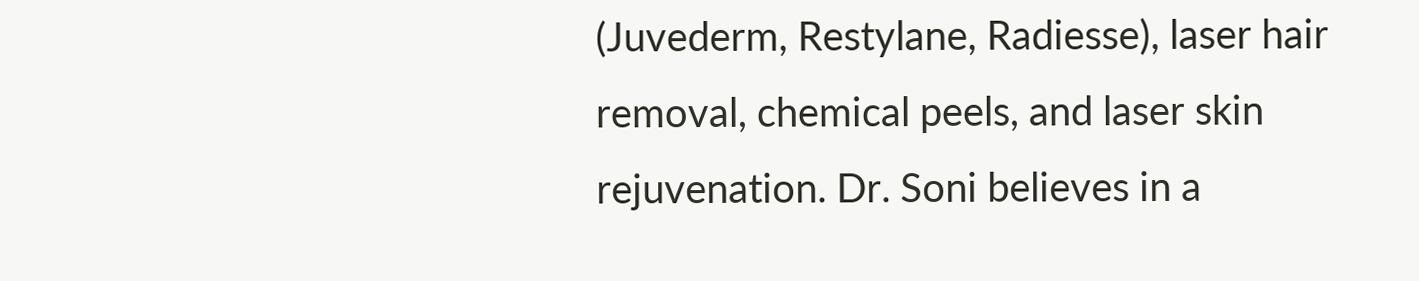(Juvederm, Restylane, Radiesse), laser hair removal, chemical peels, and laser skin rejuvenation. Dr. Soni believes in a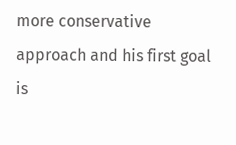more conservative approach and his first goal is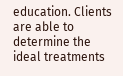education. Clients are able to determine the ideal treatments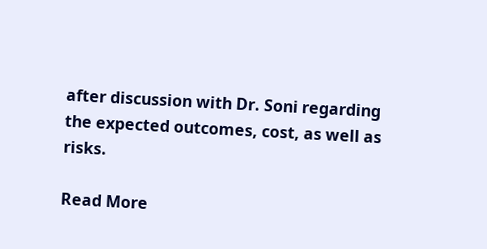after discussion with Dr. Soni regarding the expected outcomes, cost, as well as risks.

Read More